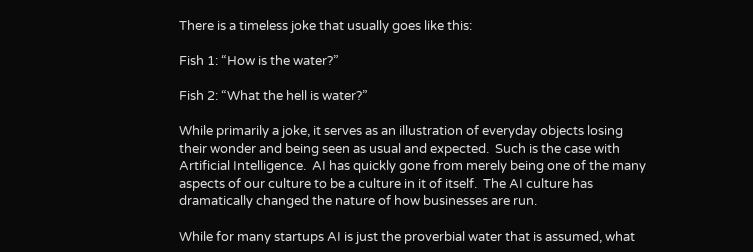There is a timeless joke that usually goes like this:

Fish 1: “How is the water?”

Fish 2: “What the hell is water?”

While primarily a joke, it serves as an illustration of everyday objects losing their wonder and being seen as usual and expected.  Such is the case with Artificial Intelligence.  AI has quickly gone from merely being one of the many aspects of our culture to be a culture in it of itself.  The AI culture has dramatically changed the nature of how businesses are run.

While for many startups AI is just the proverbial water that is assumed, what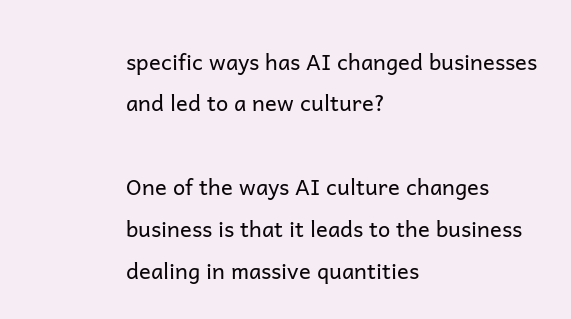specific ways has AI changed businesses and led to a new culture?

One of the ways AI culture changes business is that it leads to the business dealing in massive quantities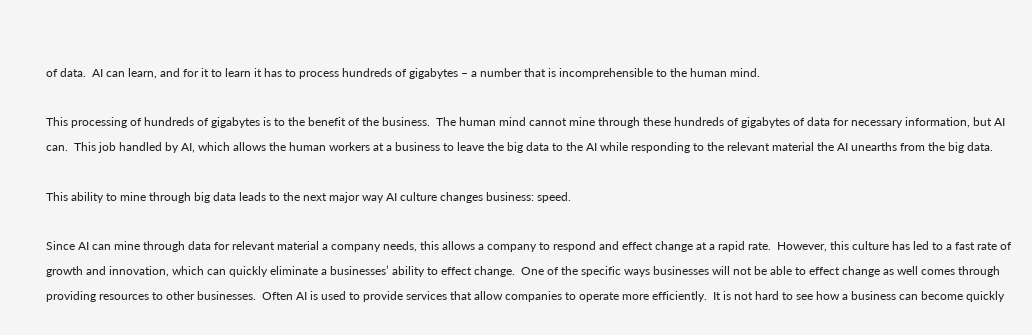of data.  AI can learn, and for it to learn it has to process hundreds of gigabytes – a number that is incomprehensible to the human mind.

This processing of hundreds of gigabytes is to the benefit of the business.  The human mind cannot mine through these hundreds of gigabytes of data for necessary information, but AI can.  This job handled by AI, which allows the human workers at a business to leave the big data to the AI while responding to the relevant material the AI unearths from the big data.

This ability to mine through big data leads to the next major way AI culture changes business: speed.

Since AI can mine through data for relevant material a company needs, this allows a company to respond and effect change at a rapid rate.  However, this culture has led to a fast rate of growth and innovation, which can quickly eliminate a businesses’ ability to effect change.  One of the specific ways businesses will not be able to effect change as well comes through providing resources to other businesses.  Often AI is used to provide services that allow companies to operate more efficiently.  It is not hard to see how a business can become quickly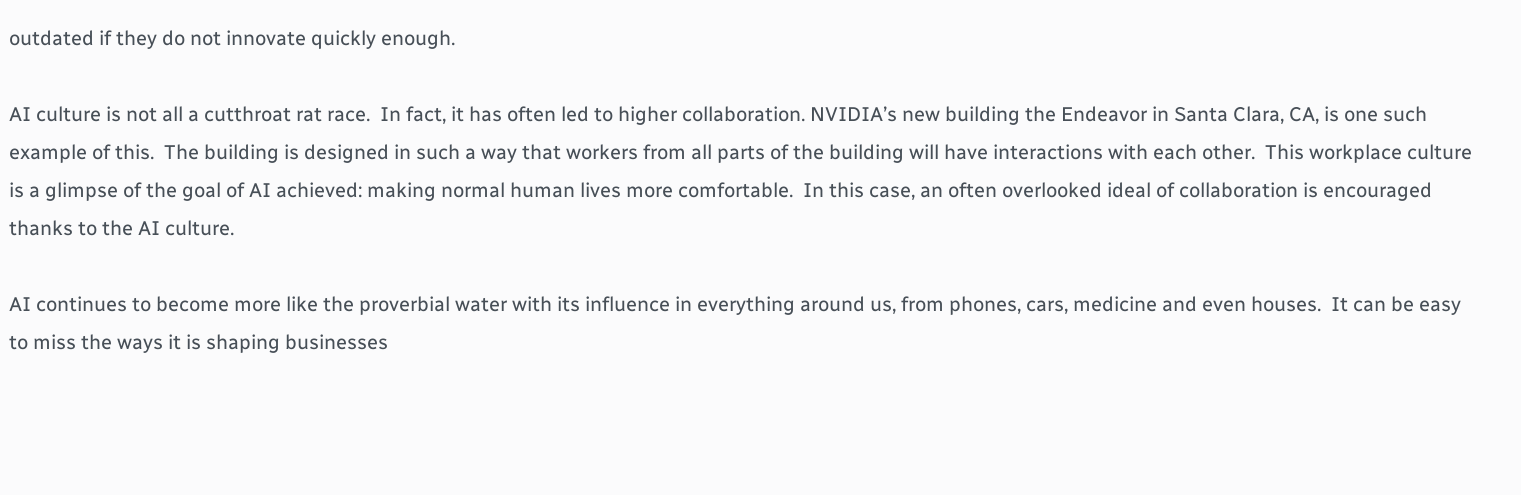outdated if they do not innovate quickly enough.

AI culture is not all a cutthroat rat race.  In fact, it has often led to higher collaboration. NVIDIA’s new building the Endeavor in Santa Clara, CA, is one such example of this.  The building is designed in such a way that workers from all parts of the building will have interactions with each other.  This workplace culture is a glimpse of the goal of AI achieved: making normal human lives more comfortable.  In this case, an often overlooked ideal of collaboration is encouraged thanks to the AI culture.

AI continues to become more like the proverbial water with its influence in everything around us, from phones, cars, medicine and even houses.  It can be easy to miss the ways it is shaping businesses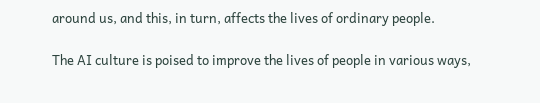around us, and this, in turn, affects the lives of ordinary people.

The AI culture is poised to improve the lives of people in various ways,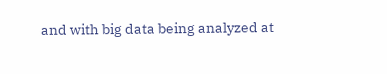and with big data being analyzed at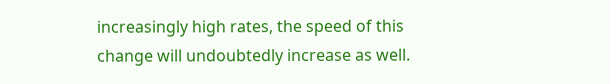increasingly high rates, the speed of this change will undoubtedly increase as well.